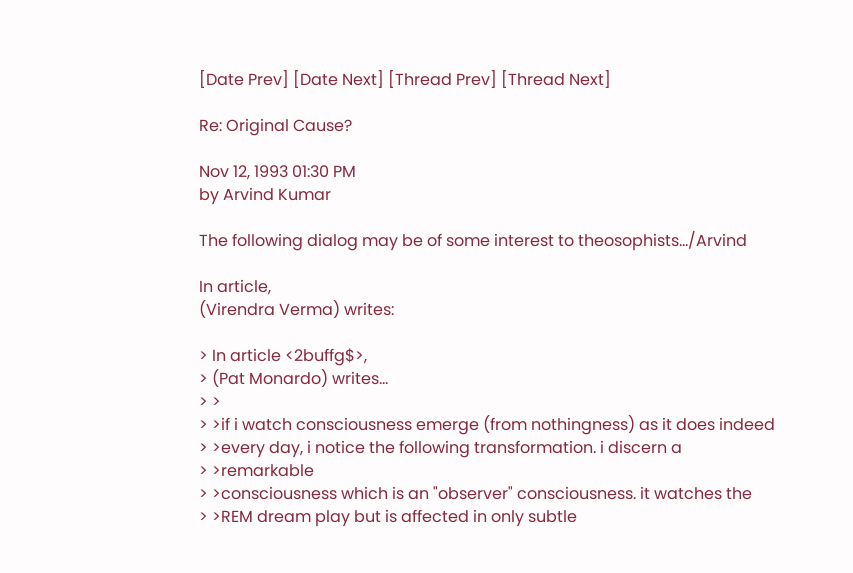[Date Prev] [Date Next] [Thread Prev] [Thread Next]

Re: Original Cause?

Nov 12, 1993 01:30 PM
by Arvind Kumar

The following dialog may be of some interest to theosophists.../Arvind

In article,
(Virendra Verma) writes:

> In article <2buffg$>,
> (Pat Monardo) writes...
> >
> >if i watch consciousness emerge (from nothingness) as it does indeed
> >every day, i notice the following transformation. i discern a
> >remarkable
> >consciousness which is an "observer" consciousness. it watches the
> >REM dream play but is affected in only subtle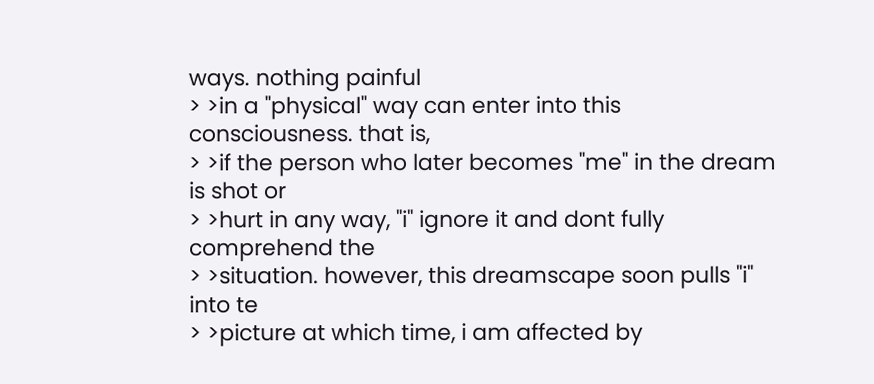ways. nothing painful
> >in a "physical" way can enter into this consciousness. that is,
> >if the person who later becomes "me" in the dream is shot or
> >hurt in any way, "i" ignore it and dont fully comprehend the
> >situation. however, this dreamscape soon pulls "i" into te
> >picture at which time, i am affected by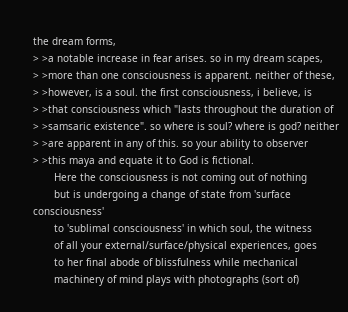the dream forms,
> >a notable increase in fear arises. so in my dream scapes,
> >more than one consciousness is apparent. neither of these,
> >however, is a soul. the first consciousness, i believe, is
> >that consciousness which "lasts throughout the duration of
> >samsaric existence". so where is soul? where is god? neither
> >are apparent in any of this. so your ability to observer
> >this maya and equate it to God is fictional.
       Here the consciousness is not coming out of nothing
       but is undergoing a change of state from 'surface consciousness'
       to 'sublimal consciousness' in which soul, the witness
       of all your external/surface/physical experiences, goes
       to her final abode of blissfulness while mechanical
       machinery of mind plays with photographs (sort of)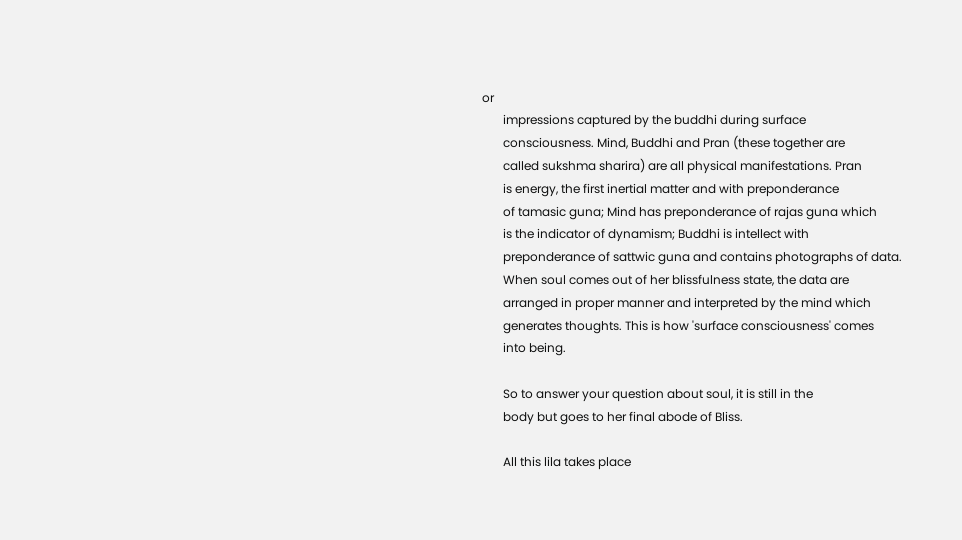or
       impressions captured by the buddhi during surface
       consciousness. Mind, Buddhi and Pran (these together are
       called sukshma sharira) are all physical manifestations. Pran
       is energy, the first inertial matter and with preponderance
       of tamasic guna; Mind has preponderance of rajas guna which
       is the indicator of dynamism; Buddhi is intellect with
       preponderance of sattwic guna and contains photographs of data.
       When soul comes out of her blissfulness state, the data are
       arranged in proper manner and interpreted by the mind which
       generates thoughts. This is how 'surface consciousness' comes
       into being.

       So to answer your question about soul, it is still in the
       body but goes to her final abode of Bliss.

       All this lila takes place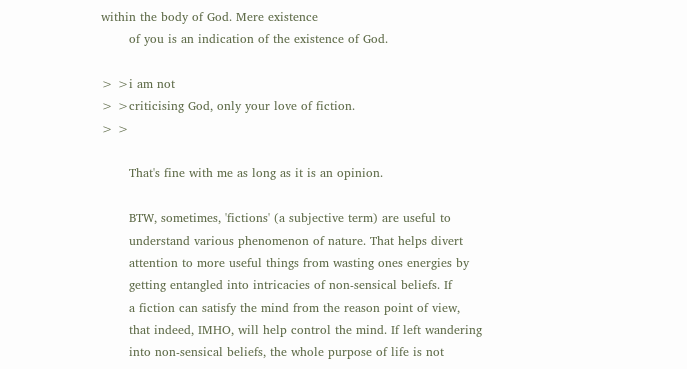within the body of God. Mere existence
       of you is an indication of the existence of God.

> >i am not
> >criticising God, only your love of fiction.
> >

       That's fine with me as long as it is an opinion.

       BTW, sometimes, 'fictions' (a subjective term) are useful to
       understand various phenomenon of nature. That helps divert
       attention to more useful things from wasting ones energies by
       getting entangled into intricacies of non-sensical beliefs. If
       a fiction can satisfy the mind from the reason point of view,
       that indeed, IMHO, will help control the mind. If left wandering
       into non-sensical beliefs, the whole purpose of life is not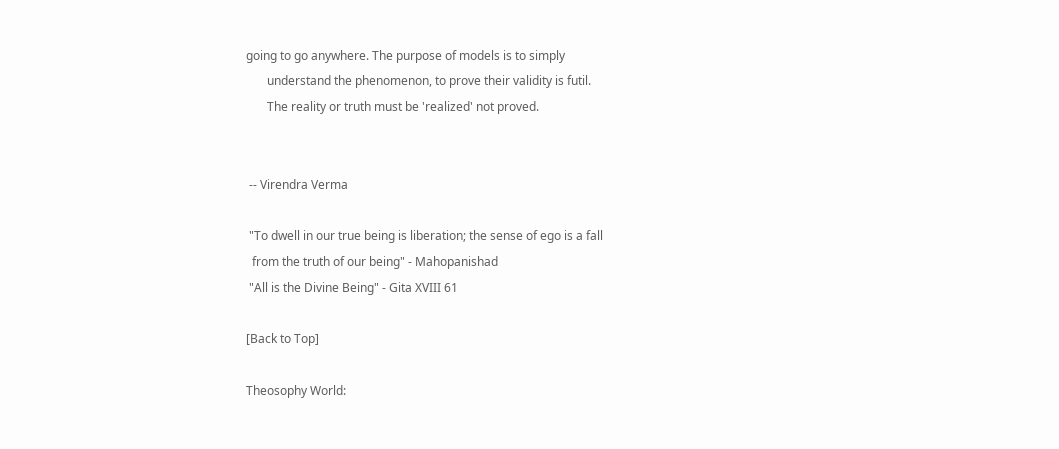going to go anywhere. The purpose of models is to simply
       understand the phenomenon, to prove their validity is futil.
       The reality or truth must be 'realized' not proved.


 -- Virendra Verma

 "To dwell in our true being is liberation; the sense of ego is a fall
  from the truth of our being" - Mahopanishad
 "All is the Divine Being" - Gita XVIII 61

[Back to Top]

Theosophy World: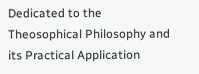Dedicated to the Theosophical Philosophy and its Practical Application